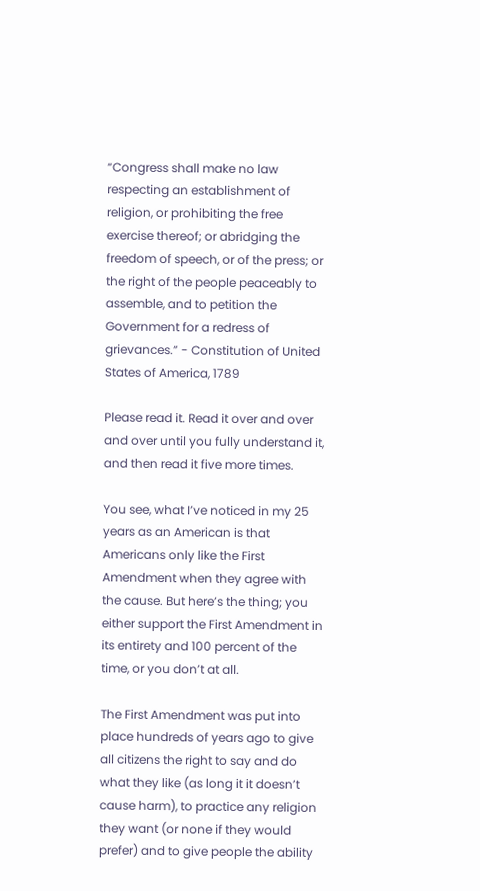“Congress shall make no law respecting an establishment of religion, or prohibiting the free exercise thereof; or abridging the freedom of speech, or of the press; or the right of the people peaceably to assemble, and to petition the Government for a redress of grievances.” - Constitution of United States of America, 1789

Please read it. Read it over and over and over until you fully understand it, and then read it five more times.

You see, what I’ve noticed in my 25 years as an American is that Americans only like the First Amendment when they agree with the cause. But here’s the thing; you either support the First Amendment in its entirety and 100 percent of the time, or you don’t at all.

The First Amendment was put into place hundreds of years ago to give all citizens the right to say and do what they like (as long it it doesn’t cause harm), to practice any religion they want (or none if they would prefer) and to give people the ability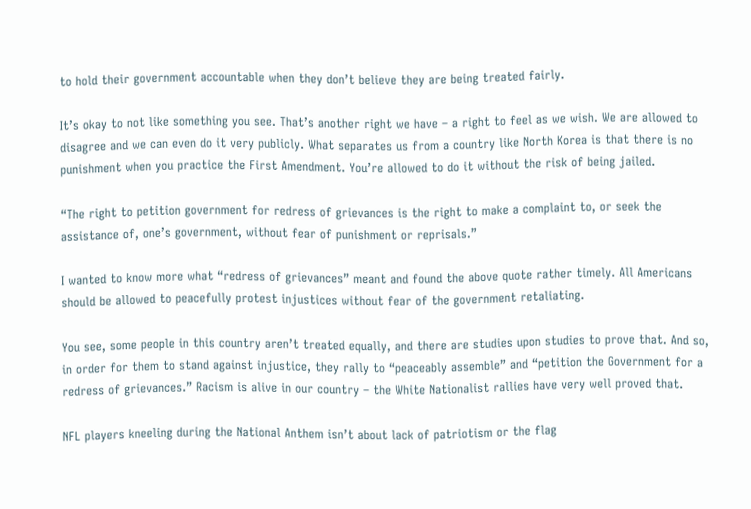to hold their government accountable when they don’t believe they are being treated fairly.

It’s okay to not like something you see. That’s another right we have – a right to feel as we wish. We are allowed to disagree and we can even do it very publicly. What separates us from a country like North Korea is that there is no punishment when you practice the First Amendment. You’re allowed to do it without the risk of being jailed.

“The right to petition government for redress of grievances is the right to make a complaint to, or seek the assistance of, one’s government, without fear of punishment or reprisals.”

I wanted to know more what “redress of grievances” meant and found the above quote rather timely. All Americans should be allowed to peacefully protest injustices without fear of the government retaliating.

You see, some people in this country aren’t treated equally, and there are studies upon studies to prove that. And so, in order for them to stand against injustice, they rally to “peaceably assemble” and “petition the Government for a redress of grievances.” Racism is alive in our country – the White Nationalist rallies have very well proved that.

NFL players kneeling during the National Anthem isn’t about lack of patriotism or the flag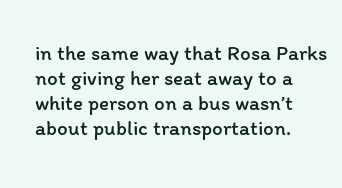in the same way that Rosa Parks not giving her seat away to a white person on a bus wasn’t about public transportation.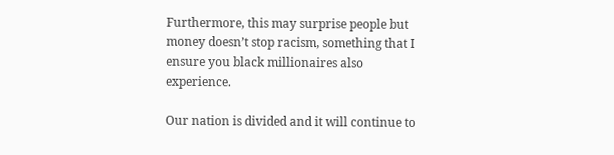Furthermore, this may surprise people but money doesn’t stop racism, something that I ensure you black millionaires also experience.

Our nation is divided and it will continue to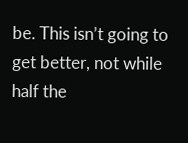be. This isn’t going to get better, not while half the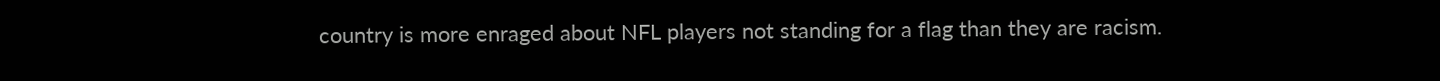country is more enraged about NFL players not standing for a flag than they are racism.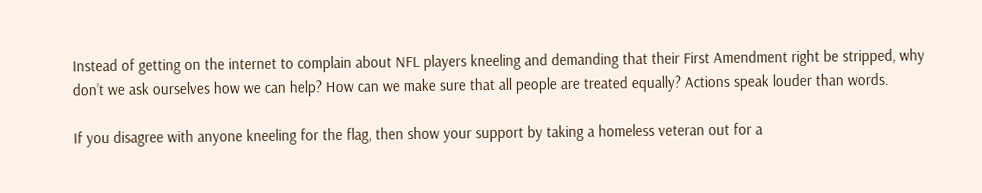Instead of getting on the internet to complain about NFL players kneeling and demanding that their First Amendment right be stripped, why don’t we ask ourselves how we can help? How can we make sure that all people are treated equally? Actions speak louder than words.

If you disagree with anyone kneeling for the flag, then show your support by taking a homeless veteran out for a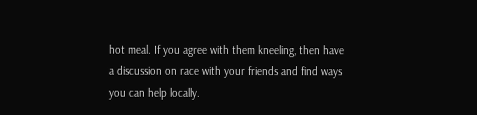hot meal. If you agree with them kneeling, then have a discussion on race with your friends and find ways you can help locally.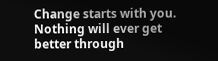Change starts with you. Nothing will ever get better through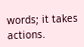words; it takes actions.